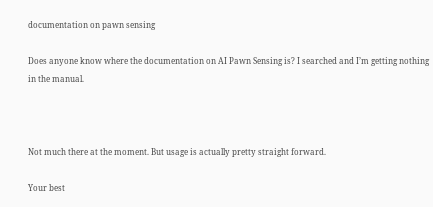documentation on pawn sensing

Does anyone know where the documentation on AI Pawn Sensing is? I searched and I’m getting nothing in the manual.



Not much there at the moment. But usage is actually pretty straight forward.

Your best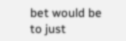bet would be to just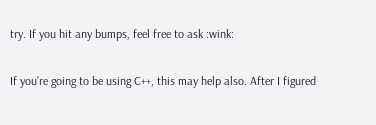try. If you hit any bumps, feel free to ask :wink:

If you’re going to be using C++, this may help also. After I figured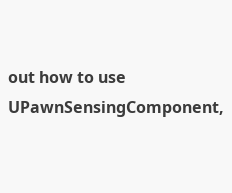out how to use UPawnSensingComponent,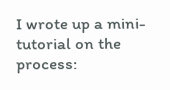I wrote up a mini-tutorial on the process: